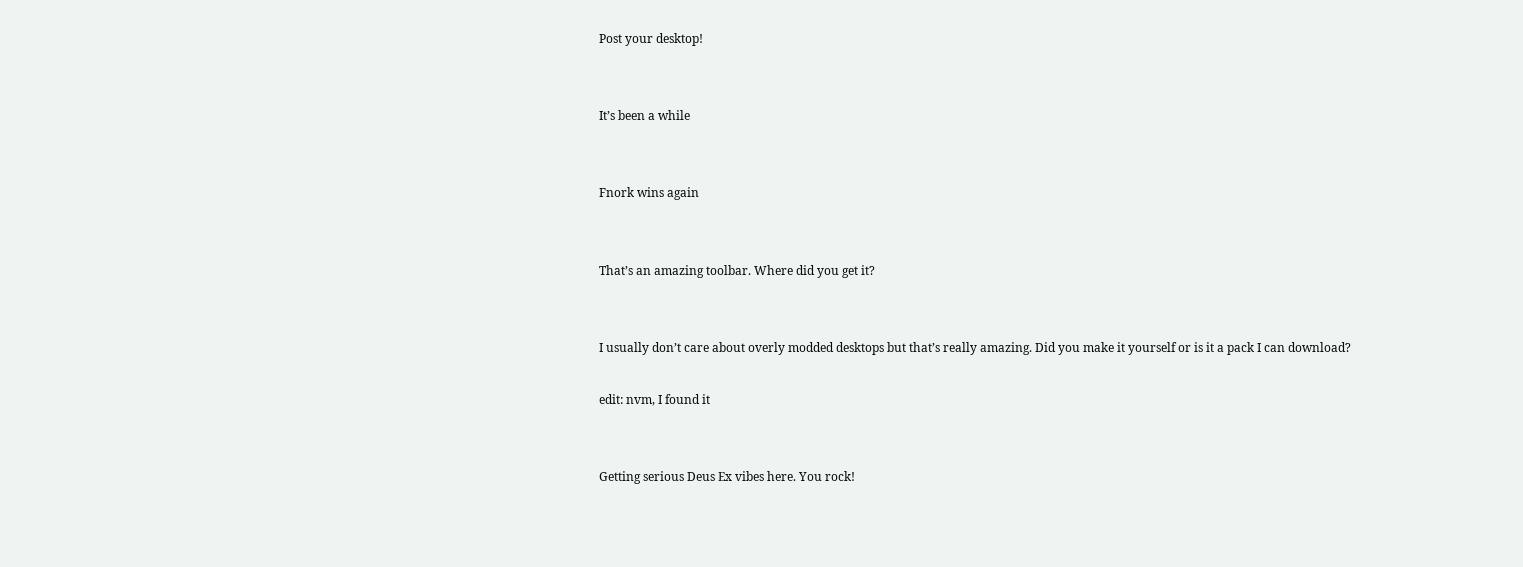Post your desktop!


It’s been a while


Fnork wins again


That’s an amazing toolbar. Where did you get it?


I usually don’t care about overly modded desktops but that’s really amazing. Did you make it yourself or is it a pack I can download?

edit: nvm, I found it


Getting serious Deus Ex vibes here. You rock!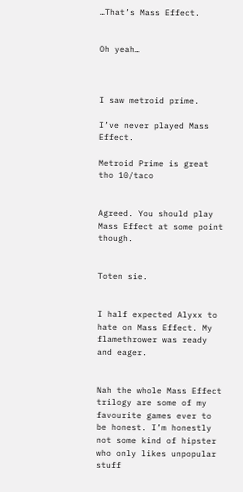…That’s Mass Effect.


Oh yeah…



I saw metroid prime.

I’ve never played Mass Effect.

Metroid Prime is great tho 10/taco


Agreed. You should play Mass Effect at some point though.


Toten sie.


I half expected Alyxx to hate on Mass Effect. My flamethrower was ready and eager.


Nah the whole Mass Effect trilogy are some of my favourite games ever to be honest. I’m honestly not some kind of hipster who only likes unpopular stuff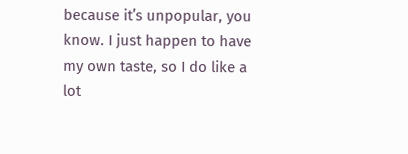because it’s unpopular, you know. I just happen to have my own taste, so I do like a lot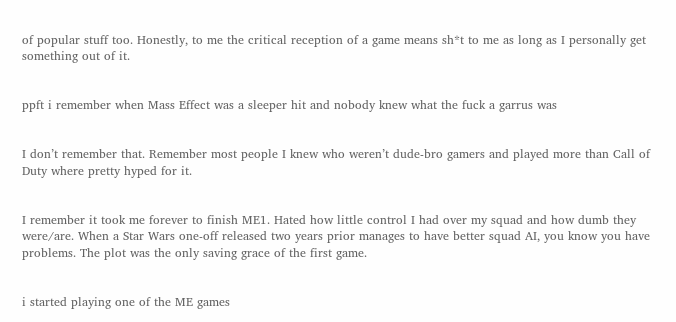of popular stuff too. Honestly, to me the critical reception of a game means sh*t to me as long as I personally get something out of it.


ppft i remember when Mass Effect was a sleeper hit and nobody knew what the fuck a garrus was


I don’t remember that. Remember most people I knew who weren’t dude-bro gamers and played more than Call of Duty where pretty hyped for it.


I remember it took me forever to finish ME1. Hated how little control I had over my squad and how dumb they were/are. When a Star Wars one-off released two years prior manages to have better squad AI, you know you have problems. The plot was the only saving grace of the first game.


i started playing one of the ME games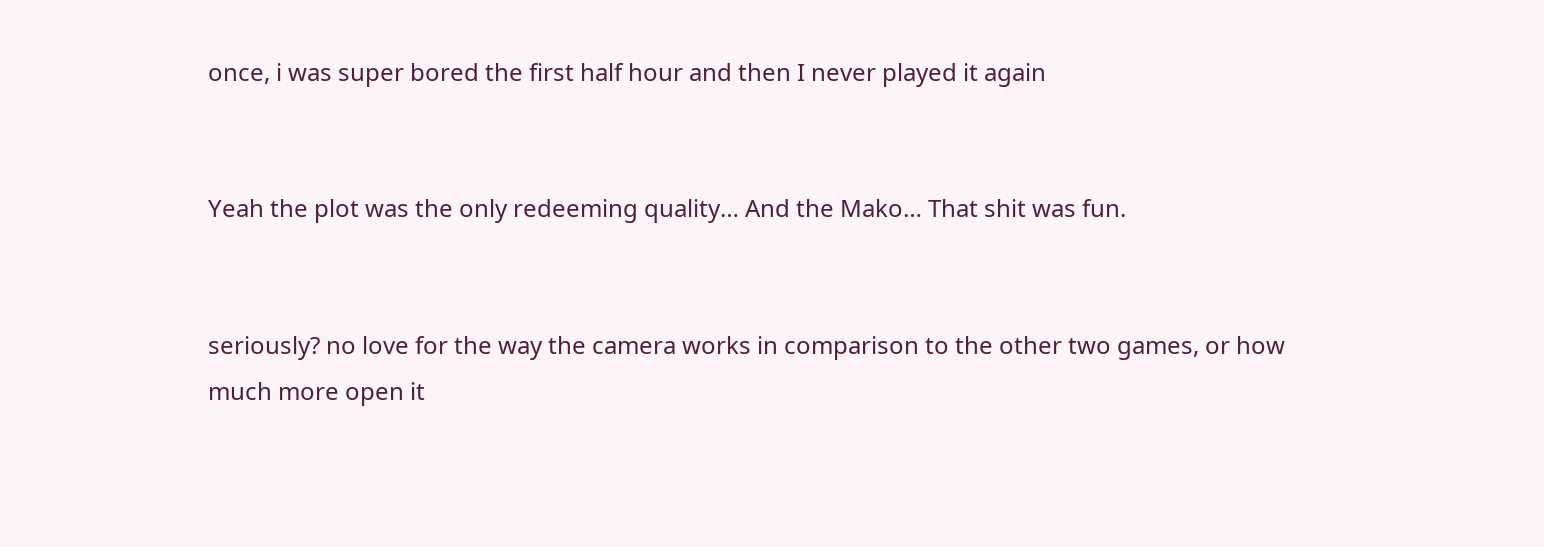once, i was super bored the first half hour and then I never played it again


Yeah the plot was the only redeeming quality… And the Mako… That shit was fun.


seriously? no love for the way the camera works in comparison to the other two games, or how much more open it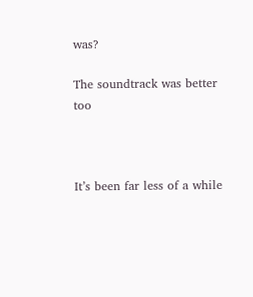was?

The soundtrack was better too



It’s been far less of a while